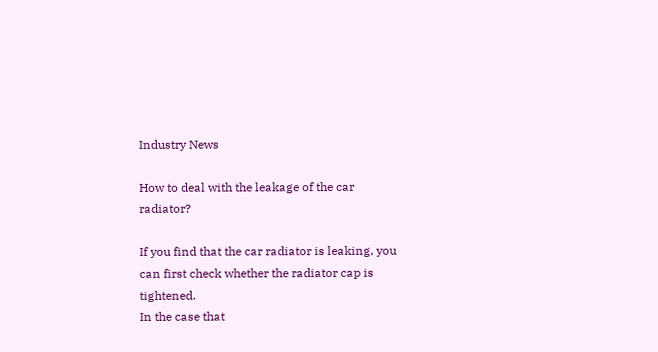Industry News

How to deal with the leakage of the car radiator?

If you find that the car radiator is leaking, you can first check whether the radiator cap is tightened.
In the case that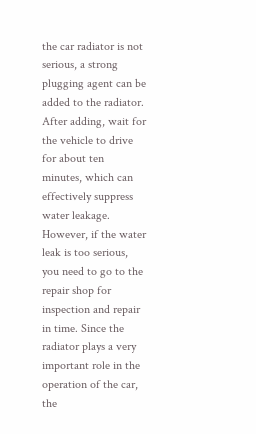the car radiator is not serious, a strong plugging agent can be added to the radiator. After adding, wait for the vehicle to drive for about ten minutes, which can effectively suppress water leakage.
However, if the water leak is too serious, you need to go to the repair shop for inspection and repair in time. Since the radiator plays a very important role in the operation of the car, the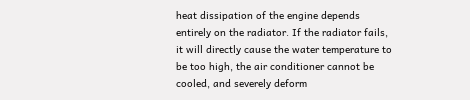heat dissipation of the engine depends entirely on the radiator. If the radiator fails, it will directly cause the water temperature to be too high, the air conditioner cannot be cooled, and severely deform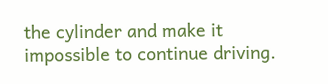the cylinder and make it impossible to continue driving.